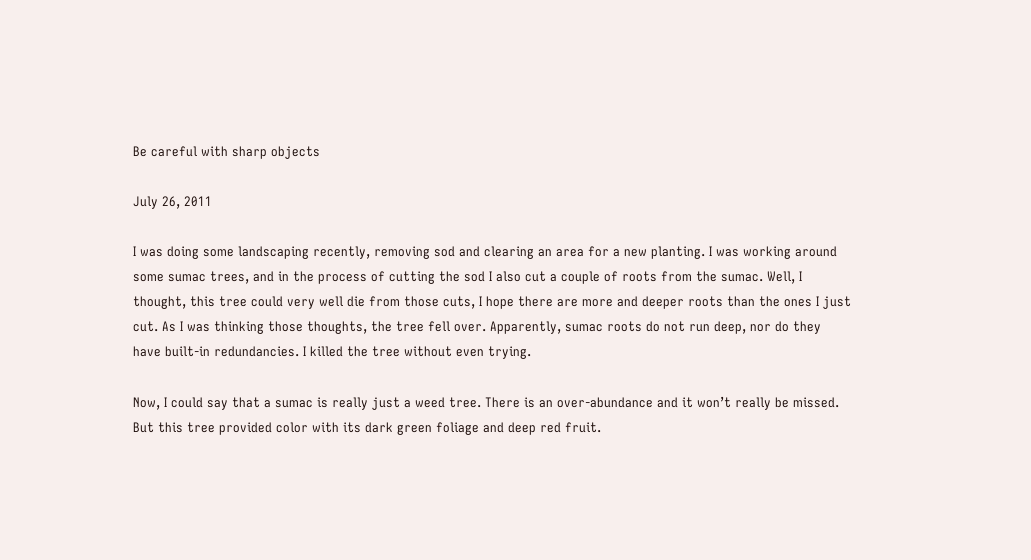Be careful with sharp objects

July 26, 2011

I was doing some landscaping recently, removing sod and clearing an area for a new planting. I was working around some sumac trees, and in the process of cutting the sod I also cut a couple of roots from the sumac. Well, I thought, this tree could very well die from those cuts, I hope there are more and deeper roots than the ones I just cut. As I was thinking those thoughts, the tree fell over. Apparently, sumac roots do not run deep, nor do they have built-in redundancies. I killed the tree without even trying.

Now, I could say that a sumac is really just a weed tree. There is an over-abundance and it won’t really be missed. But this tree provided color with its dark green foliage and deep red fruit.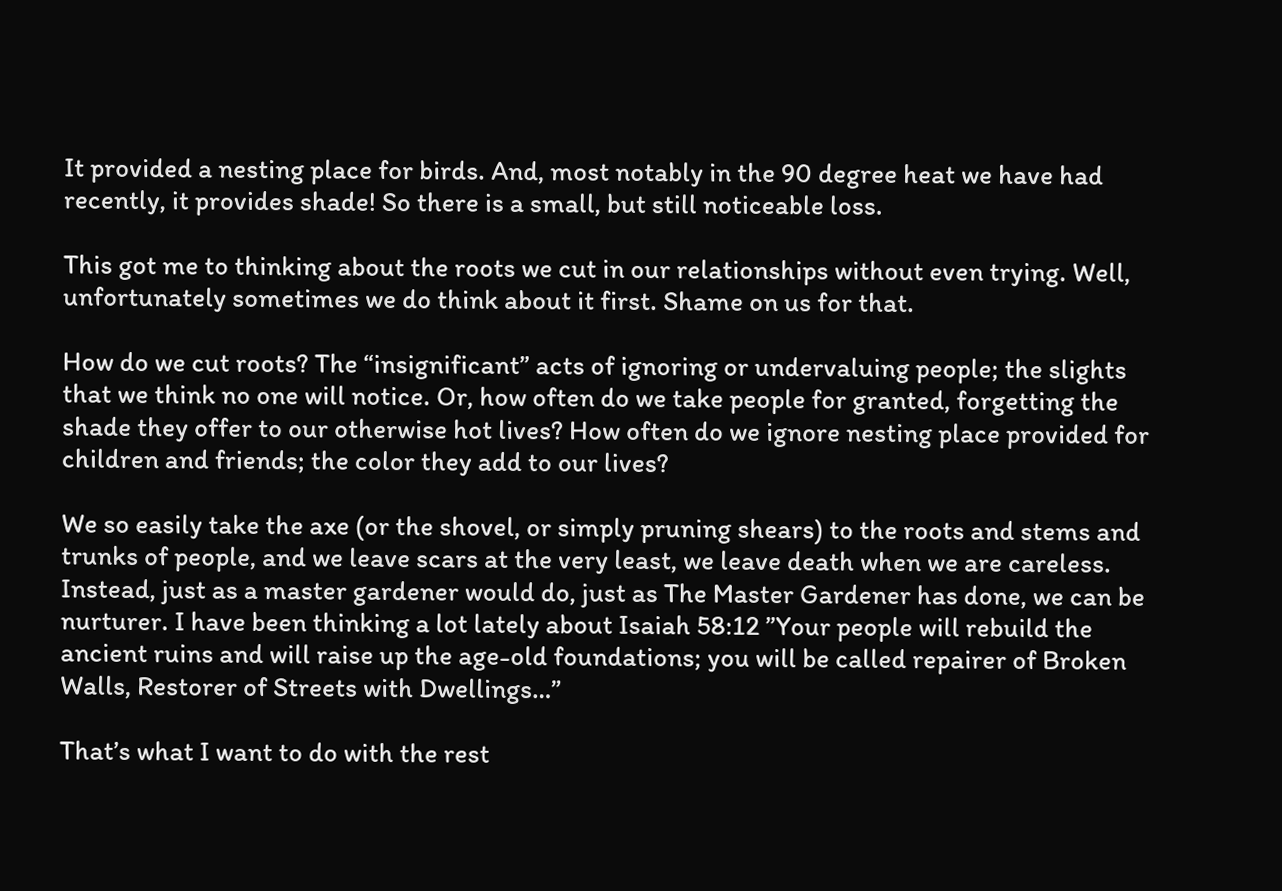It provided a nesting place for birds. And, most notably in the 90 degree heat we have had recently, it provides shade! So there is a small, but still noticeable loss.

This got me to thinking about the roots we cut in our relationships without even trying. Well, unfortunately sometimes we do think about it first. Shame on us for that.

How do we cut roots? The “insignificant” acts of ignoring or undervaluing people; the slights that we think no one will notice. Or, how often do we take people for granted, forgetting the shade they offer to our otherwise hot lives? How often do we ignore nesting place provided for children and friends; the color they add to our lives?

We so easily take the axe (or the shovel, or simply pruning shears) to the roots and stems and trunks of people, and we leave scars at the very least, we leave death when we are careless.
Instead, just as a master gardener would do, just as The Master Gardener has done, we can be nurturer. I have been thinking a lot lately about Isaiah 58:12 ”Your people will rebuild the ancient ruins and will raise up the age-old foundations; you will be called repairer of Broken Walls, Restorer of Streets with Dwellings…”

That’s what I want to do with the rest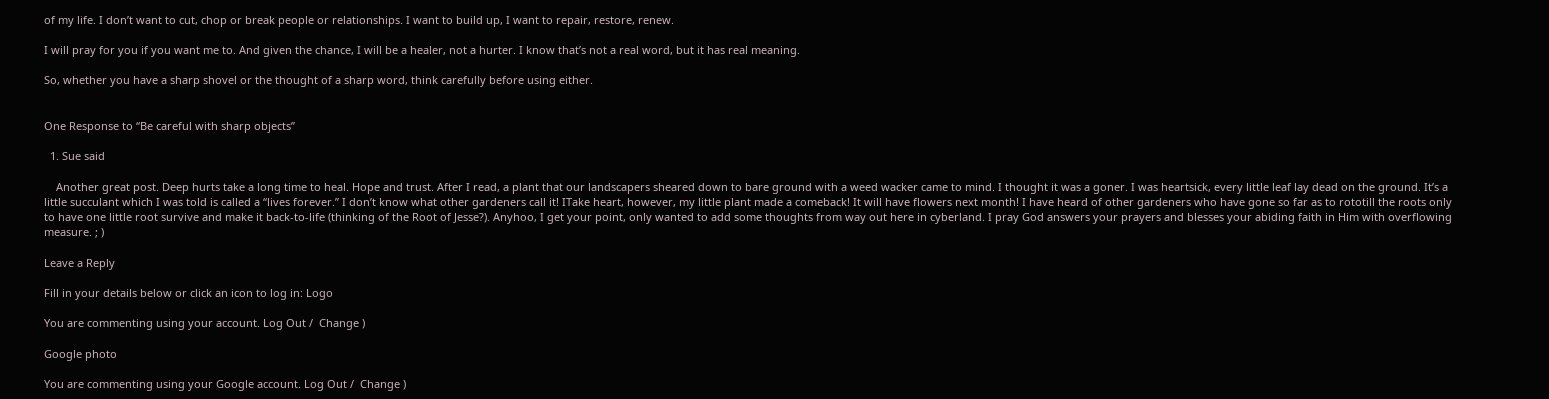of my life. I don’t want to cut, chop or break people or relationships. I want to build up, I want to repair, restore, renew.

I will pray for you if you want me to. And given the chance, I will be a healer, not a hurter. I know that’s not a real word, but it has real meaning.

So, whether you have a sharp shovel or the thought of a sharp word, think carefully before using either.


One Response to “Be careful with sharp objects”

  1. Sue said

    Another great post. Deep hurts take a long time to heal. Hope and trust. After I read, a plant that our landscapers sheared down to bare ground with a weed wacker came to mind. I thought it was a goner. I was heartsick, every little leaf lay dead on the ground. It’s a little succulant which I was told is called a “lives forever.” I don’t know what other gardeners call it! ITake heart, however, my little plant made a comeback! It will have flowers next month! I have heard of other gardeners who have gone so far as to rototill the roots only to have one little root survive and make it back-to-life (thinking of the Root of Jesse?). Anyhoo, I get your point, only wanted to add some thoughts from way out here in cyberland. I pray God answers your prayers and blesses your abiding faith in Him with overflowing measure. ; )

Leave a Reply

Fill in your details below or click an icon to log in: Logo

You are commenting using your account. Log Out /  Change )

Google photo

You are commenting using your Google account. Log Out /  Change )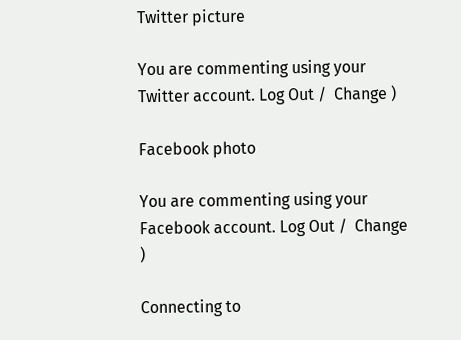Twitter picture

You are commenting using your Twitter account. Log Out /  Change )

Facebook photo

You are commenting using your Facebook account. Log Out /  Change )

Connecting to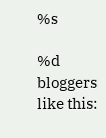%s

%d bloggers like this: